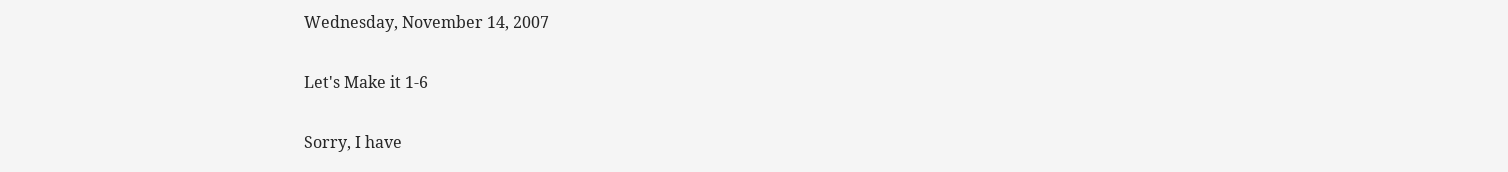Wednesday, November 14, 2007

Let's Make it 1-6

Sorry, I have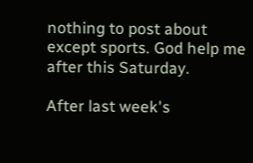nothing to post about except sports. God help me after this Saturday.

After last week's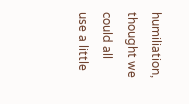humiliation, thought we could all use a little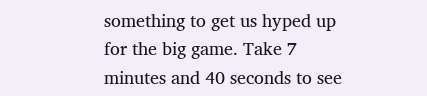something to get us hyped up for the big game. Take 7 minutes and 40 seconds to see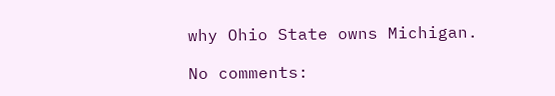why Ohio State owns Michigan.

No comments: